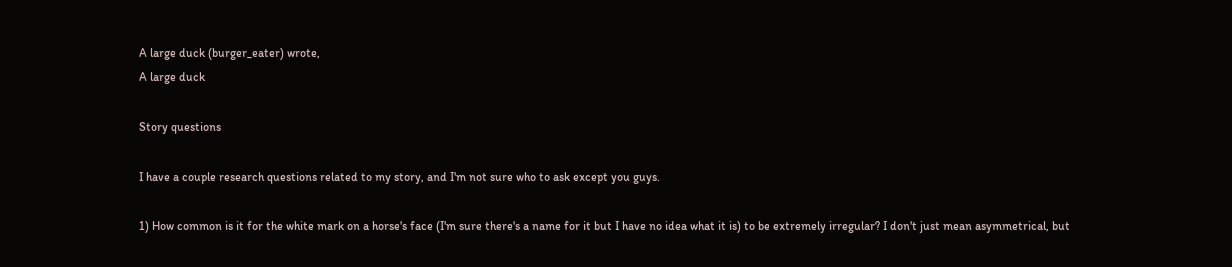A large duck (burger_eater) wrote,
A large duck

Story questions

I have a couple research questions related to my story, and I'm not sure who to ask except you guys.

1) How common is it for the white mark on a horse's face (I'm sure there's a name for it but I have no idea what it is) to be extremely irregular? I don't just mean asymmetrical, but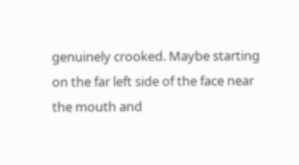genuinely crooked. Maybe starting on the far left side of the face near the mouth and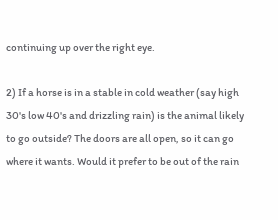continuing up over the right eye.

2) If a horse is in a stable in cold weather (say high 30's low 40's and drizzling rain) is the animal likely to go outside? The doors are all open, so it can go where it wants. Would it prefer to be out of the rain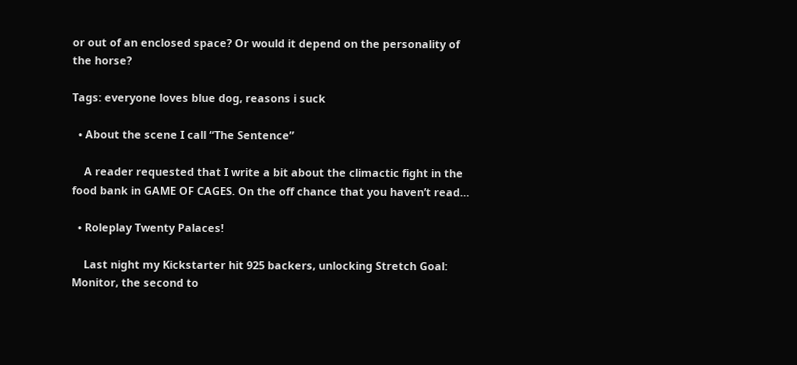or out of an enclosed space? Or would it depend on the personality of the horse?

Tags: everyone loves blue dog, reasons i suck

  • About the scene I call “The Sentence”

    A reader requested that I write a bit about the climactic fight in the food bank in GAME OF CAGES. On the off chance that you haven’t read…

  • Roleplay Twenty Palaces!

    Last night my Kickstarter hit 925 backers, unlocking Stretch Goal: Monitor, the second to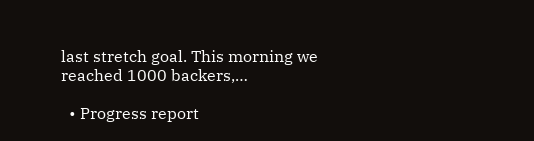last stretch goal. This morning we reached 1000 backers,…

  • Progress report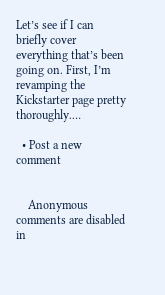Let’s see if I can briefly cover everything that’s been going on. First, I’m revamping the Kickstarter page pretty thoroughly.…

  • Post a new comment


    Anonymous comments are disabled in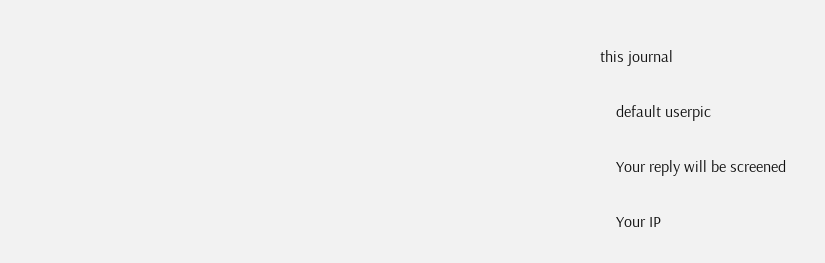this journal

    default userpic

    Your reply will be screened

    Your IP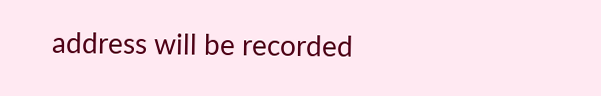address will be recorded